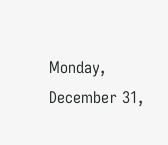Monday, December 31,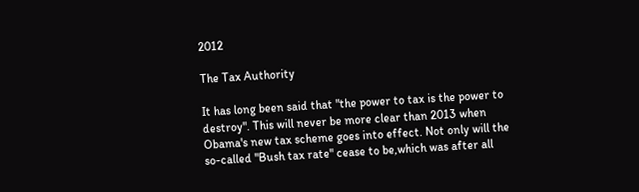2012

The Tax Authority

It has long been said that "the power to tax is the power to destroy". This will never be more clear than 2013 when Obama's new tax scheme goes into effect. Not only will the so-called "Bush tax rate" cease to be,which was after all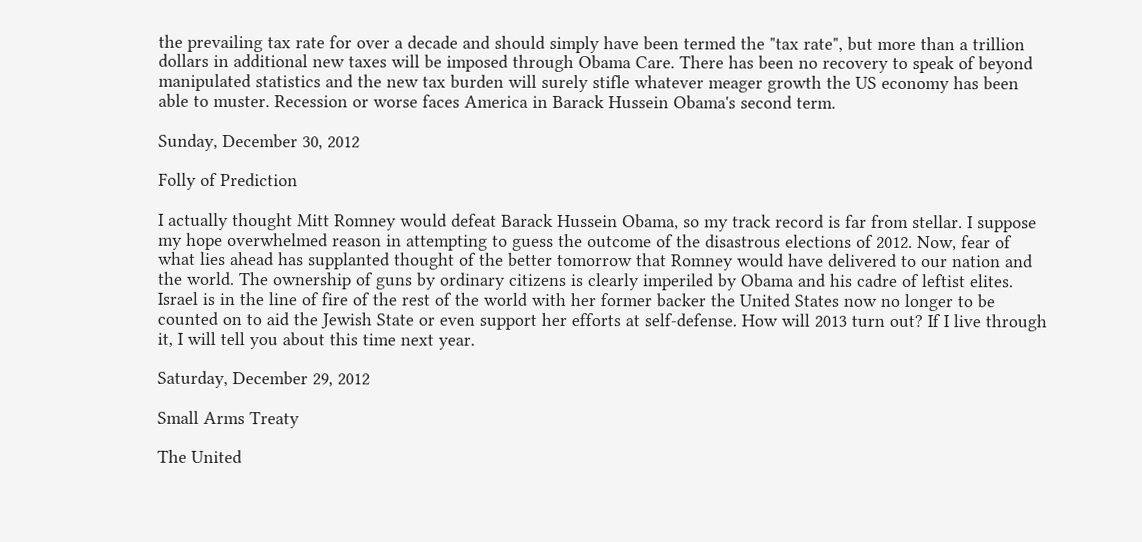the prevailing tax rate for over a decade and should simply have been termed the "tax rate", but more than a trillion dollars in additional new taxes will be imposed through Obama Care. There has been no recovery to speak of beyond manipulated statistics and the new tax burden will surely stifle whatever meager growth the US economy has been able to muster. Recession or worse faces America in Barack Hussein Obama's second term.

Sunday, December 30, 2012

Folly of Prediction

I actually thought Mitt Romney would defeat Barack Hussein Obama, so my track record is far from stellar. I suppose my hope overwhelmed reason in attempting to guess the outcome of the disastrous elections of 2012. Now, fear of what lies ahead has supplanted thought of the better tomorrow that Romney would have delivered to our nation and the world. The ownership of guns by ordinary citizens is clearly imperiled by Obama and his cadre of leftist elites. Israel is in the line of fire of the rest of the world with her former backer the United States now no longer to be counted on to aid the Jewish State or even support her efforts at self-defense. How will 2013 turn out? If I live through it, I will tell you about this time next year.

Saturday, December 29, 2012

Small Arms Treaty

The United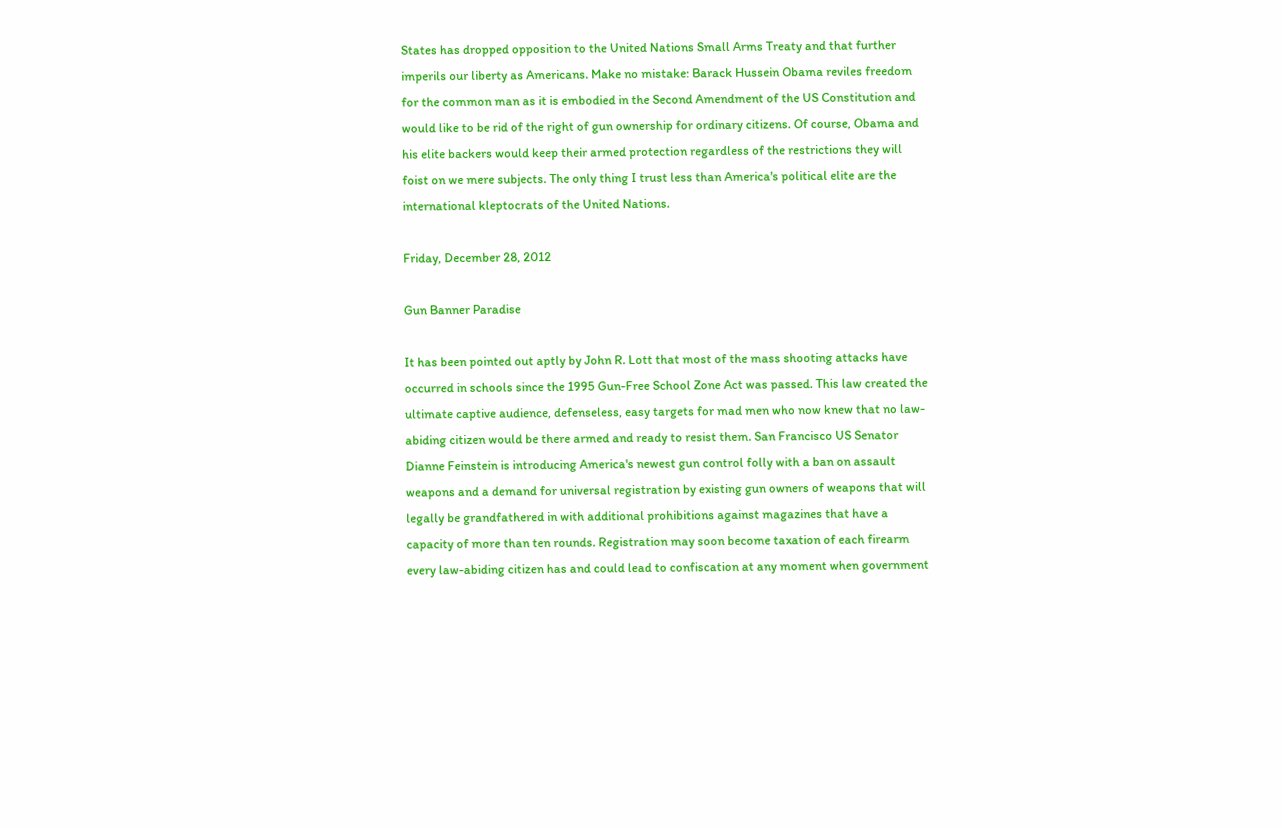States has dropped opposition to the United Nations Small Arms Treaty and that further imperils our liberty as Americans. Make no mistake: Barack Hussein Obama reviles freedom for the common man as it is embodied in the Second Amendment of the US Constitution and would like to be rid of the right of gun ownership for ordinary citizens. Of course, Obama and his elite backers would keep their armed protection regardless of the restrictions they will foist on we mere subjects. The only thing I trust less than America's political elite are the international kleptocrats of the United Nations.

Friday, December 28, 2012

Gun Banner Paradise

It has been pointed out aptly by John R. Lott that most of the mass shooting attacks have occurred in schools since the 1995 Gun-Free School Zone Act was passed. This law created the ultimate captive audience, defenseless, easy targets for mad men who now knew that no law-abiding citizen would be there armed and ready to resist them. San Francisco US Senator Dianne Feinstein is introducing America's newest gun control folly with a ban on assault weapons and a demand for universal registration by existing gun owners of weapons that will legally be grandfathered in with additional prohibitions against magazines that have a capacity of more than ten rounds. Registration may soon become taxation of each firearm every law-abiding citizen has and could lead to confiscation at any moment when government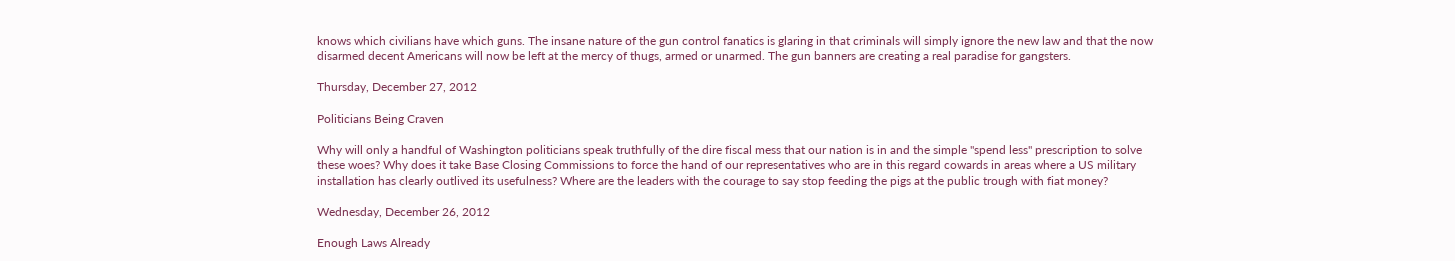knows which civilians have which guns. The insane nature of the gun control fanatics is glaring in that criminals will simply ignore the new law and that the now disarmed decent Americans will now be left at the mercy of thugs, armed or unarmed. The gun banners are creating a real paradise for gangsters.

Thursday, December 27, 2012

Politicians Being Craven

Why will only a handful of Washington politicians speak truthfully of the dire fiscal mess that our nation is in and the simple "spend less" prescription to solve these woes? Why does it take Base Closing Commissions to force the hand of our representatives who are in this regard cowards in areas where a US military installation has clearly outlived its usefulness? Where are the leaders with the courage to say stop feeding the pigs at the public trough with fiat money?

Wednesday, December 26, 2012

Enough Laws Already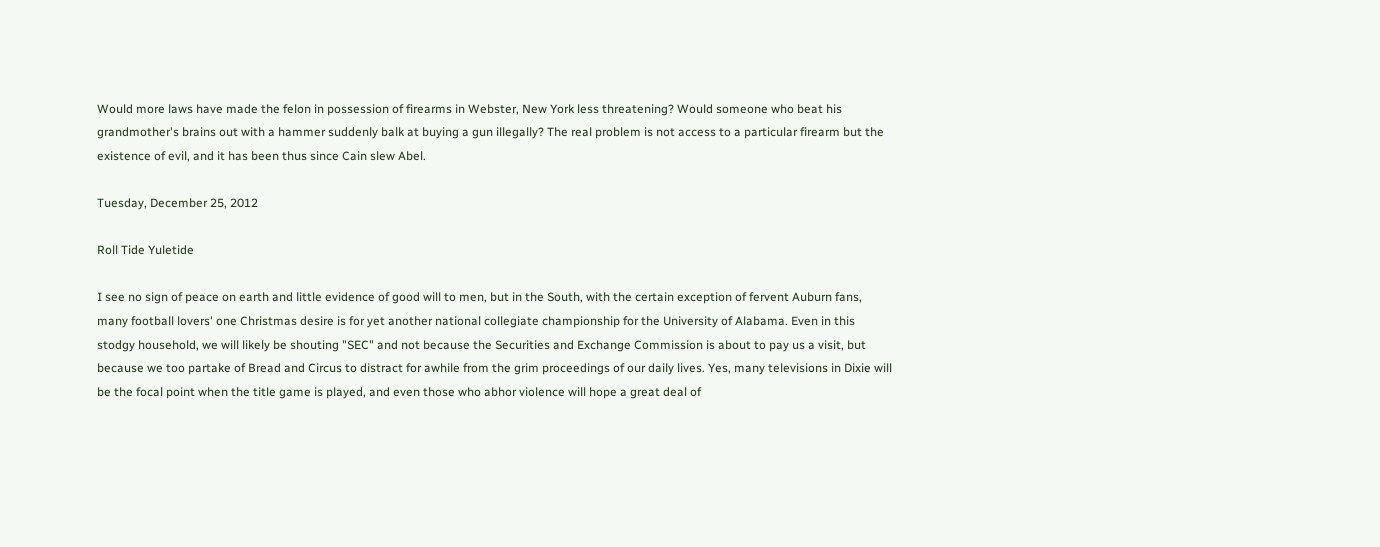Would more laws have made the felon in possession of firearms in Webster, New York less threatening? Would someone who beat his grandmother's brains out with a hammer suddenly balk at buying a gun illegally? The real problem is not access to a particular firearm but the existence of evil, and it has been thus since Cain slew Abel.

Tuesday, December 25, 2012

Roll Tide Yuletide

I see no sign of peace on earth and little evidence of good will to men, but in the South, with the certain exception of fervent Auburn fans, many football lovers' one Christmas desire is for yet another national collegiate championship for the University of Alabama. Even in this stodgy household, we will likely be shouting "SEC" and not because the Securities and Exchange Commission is about to pay us a visit, but because we too partake of Bread and Circus to distract for awhile from the grim proceedings of our daily lives. Yes, many televisions in Dixie will be the focal point when the title game is played, and even those who abhor violence will hope a great deal of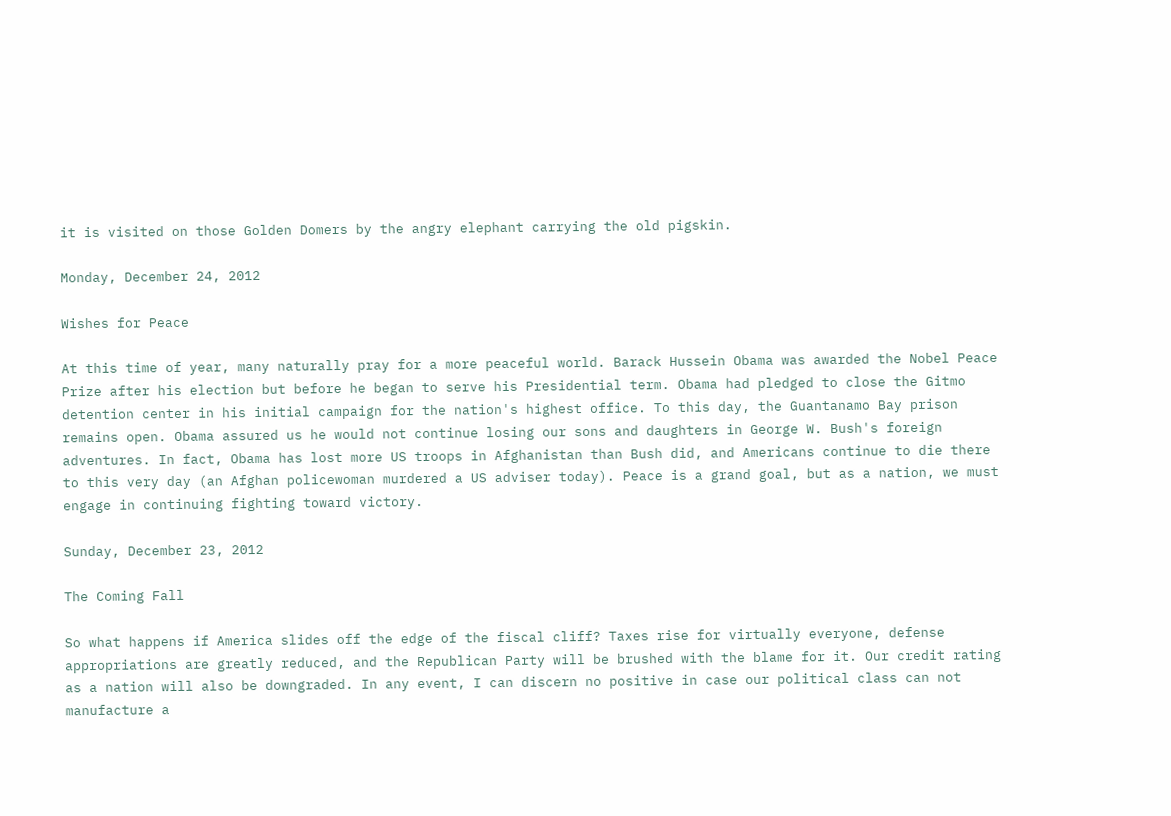it is visited on those Golden Domers by the angry elephant carrying the old pigskin.

Monday, December 24, 2012

Wishes for Peace

At this time of year, many naturally pray for a more peaceful world. Barack Hussein Obama was awarded the Nobel Peace Prize after his election but before he began to serve his Presidential term. Obama had pledged to close the Gitmo detention center in his initial campaign for the nation's highest office. To this day, the Guantanamo Bay prison remains open. Obama assured us he would not continue losing our sons and daughters in George W. Bush's foreign adventures. In fact, Obama has lost more US troops in Afghanistan than Bush did, and Americans continue to die there to this very day (an Afghan policewoman murdered a US adviser today). Peace is a grand goal, but as a nation, we must engage in continuing fighting toward victory.

Sunday, December 23, 2012

The Coming Fall

So what happens if America slides off the edge of the fiscal cliff? Taxes rise for virtually everyone, defense appropriations are greatly reduced, and the Republican Party will be brushed with the blame for it. Our credit rating as a nation will also be downgraded. In any event, I can discern no positive in case our political class can not manufacture a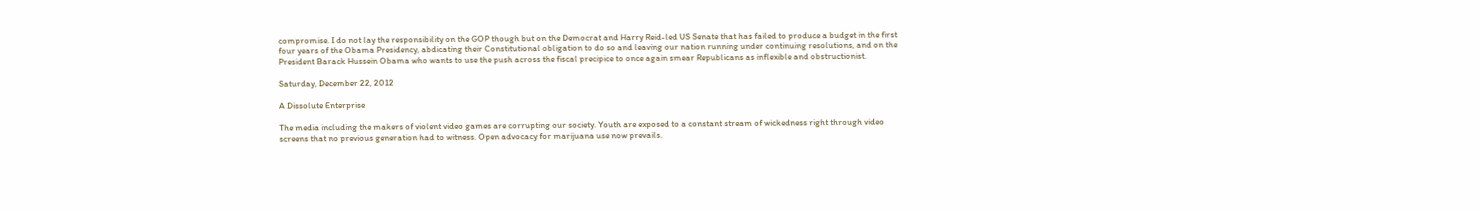compromise. I do not lay the responsibility on the GOP though but on the Democrat and Harry Reid-led US Senate that has failed to produce a budget in the first four years of the Obama Presidency, abdicating their Constitutional obligation to do so and leaving our nation running under continuing resolutions, and on the President Barack Hussein Obama who wants to use the push across the fiscal precipice to once again smear Republicans as inflexible and obstructionist.

Saturday, December 22, 2012

A Dissolute Enterprise

The media including the makers of violent video games are corrupting our society. Youth are exposed to a constant stream of wickedness right through video screens that no previous generation had to witness. Open advocacy for marijuana use now prevails.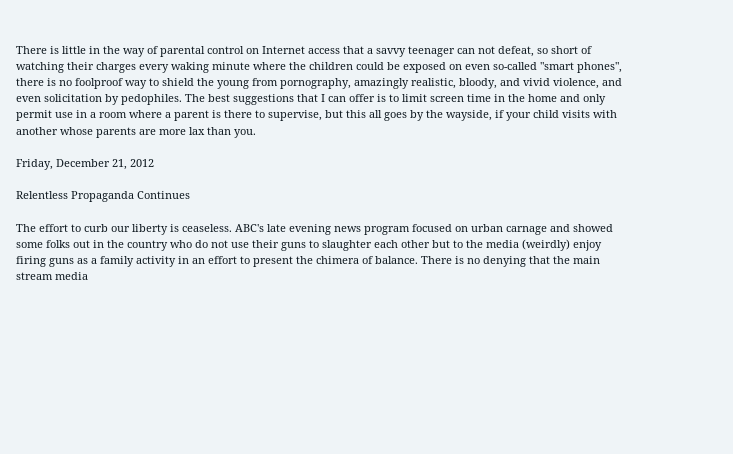There is little in the way of parental control on Internet access that a savvy teenager can not defeat, so short of watching their charges every waking minute where the children could be exposed on even so-called "smart phones", there is no foolproof way to shield the young from pornography, amazingly realistic, bloody, and vivid violence, and even solicitation by pedophiles. The best suggestions that I can offer is to limit screen time in the home and only permit use in a room where a parent is there to supervise, but this all goes by the wayside, if your child visits with another whose parents are more lax than you.

Friday, December 21, 2012

Relentless Propaganda Continues

The effort to curb our liberty is ceaseless. ABC's late evening news program focused on urban carnage and showed some folks out in the country who do not use their guns to slaughter each other but to the media (weirdly) enjoy firing guns as a family activity in an effort to present the chimera of balance. There is no denying that the main stream media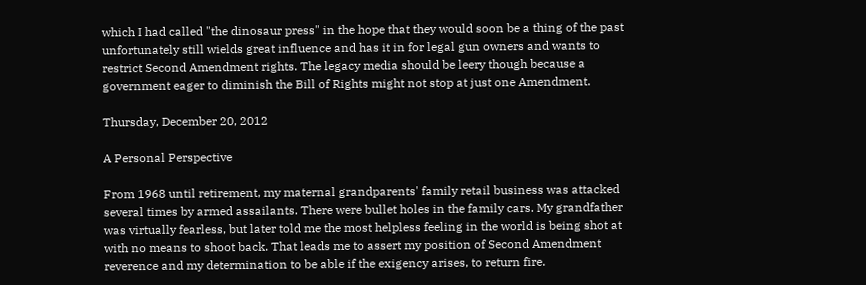which I had called "the dinosaur press" in the hope that they would soon be a thing of the past unfortunately still wields great influence and has it in for legal gun owners and wants to restrict Second Amendment rights. The legacy media should be leery though because a government eager to diminish the Bill of Rights might not stop at just one Amendment.

Thursday, December 20, 2012

A Personal Perspective

From 1968 until retirement, my maternal grandparents' family retail business was attacked several times by armed assailants. There were bullet holes in the family cars. My grandfather was virtually fearless, but later told me the most helpless feeling in the world is being shot at with no means to shoot back. That leads me to assert my position of Second Amendment reverence and my determination to be able if the exigency arises, to return fire.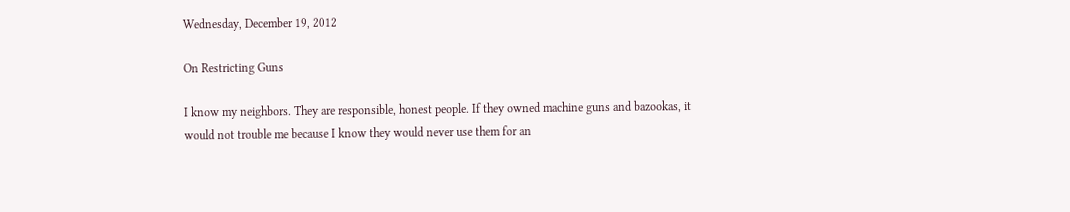Wednesday, December 19, 2012

On Restricting Guns

I know my neighbors. They are responsible, honest people. If they owned machine guns and bazookas, it would not trouble me because I know they would never use them for an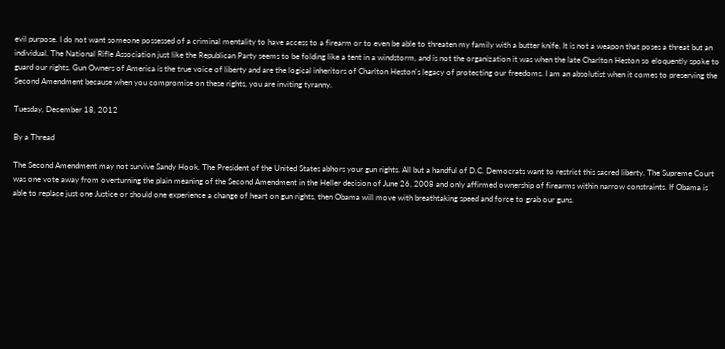evil purpose. I do not want someone possessed of a criminal mentality to have access to a firearm or to even be able to threaten my family with a butter knife. It is not a weapon that poses a threat but an individual. The National Rifle Association just like the Republican Party seems to be folding like a tent in a windstorm, and is not the organization it was when the late Charlton Heston so eloquently spoke to guard our rights. Gun Owners of America is the true voice of liberty and are the logical inheritors of Charlton Heston's legacy of protecting our freedoms. I am an absolutist when it comes to preserving the Second Amendment because when you compromise on these rights, you are inviting tyranny.

Tuesday, December 18, 2012

By a Thread

The Second Amendment may not survive Sandy Hook. The President of the United States abhors your gun rights. All but a handful of D.C. Democrats want to restrict this sacred liberty. The Supreme Court was one vote away from overturning the plain meaning of the Second Amendment in the Heller decision of June 26, 2008 and only affirmed ownership of firearms within narrow constraints. If Obama is able to replace just one Justice or should one experience a change of heart on gun rights, then Obama will move with breathtaking speed and force to grab our guns.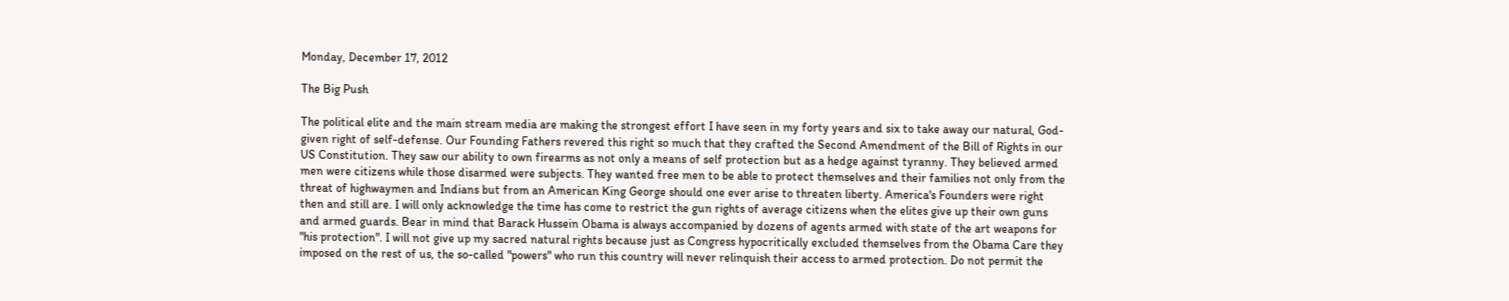Monday, December 17, 2012

The Big Push

The political elite and the main stream media are making the strongest effort I have seen in my forty years and six to take away our natural, God-given right of self-defense. Our Founding Fathers revered this right so much that they crafted the Second Amendment of the Bill of Rights in our US Constitution. They saw our ability to own firearms as not only a means of self protection but as a hedge against tyranny. They believed armed men were citizens while those disarmed were subjects. They wanted free men to be able to protect themselves and their families not only from the threat of highwaymen and Indians but from an American King George should one ever arise to threaten liberty. America's Founders were right then and still are. I will only acknowledge the time has come to restrict the gun rights of average citizens when the elites give up their own guns and armed guards. Bear in mind that Barack Hussein Obama is always accompanied by dozens of agents armed with state of the art weapons for "his protection". I will not give up my sacred natural rights because just as Congress hypocritically excluded themselves from the Obama Care they imposed on the rest of us, the so-called "powers" who run this country will never relinquish their access to armed protection. Do not permit the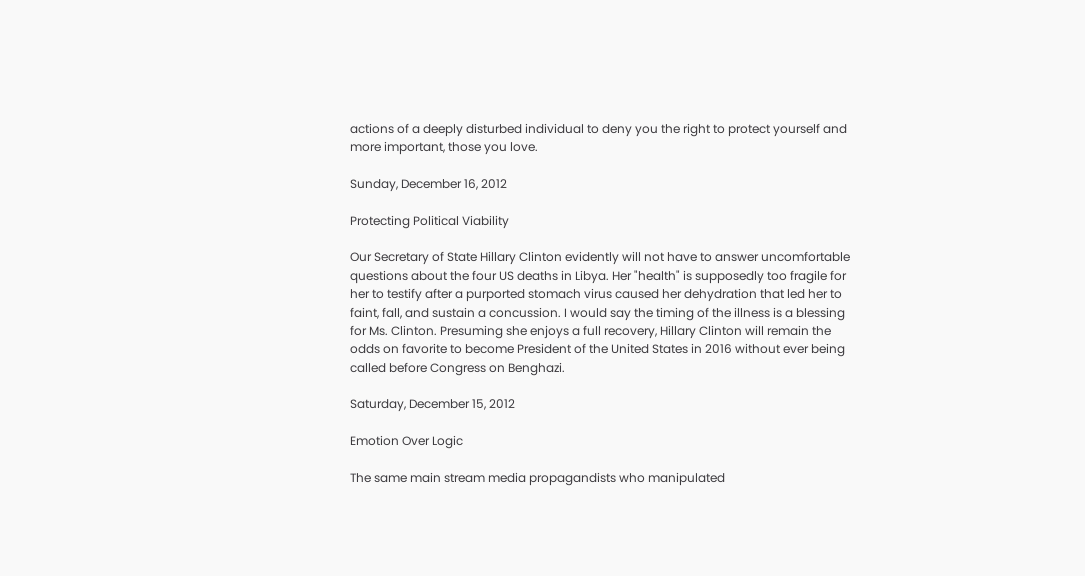actions of a deeply disturbed individual to deny you the right to protect yourself and more important, those you love.

Sunday, December 16, 2012

Protecting Political Viability

Our Secretary of State Hillary Clinton evidently will not have to answer uncomfortable questions about the four US deaths in Libya. Her "health" is supposedly too fragile for her to testify after a purported stomach virus caused her dehydration that led her to faint, fall, and sustain a concussion. I would say the timing of the illness is a blessing for Ms. Clinton. Presuming she enjoys a full recovery, Hillary Clinton will remain the odds on favorite to become President of the United States in 2016 without ever being called before Congress on Benghazi.

Saturday, December 15, 2012

Emotion Over Logic

The same main stream media propagandists who manipulated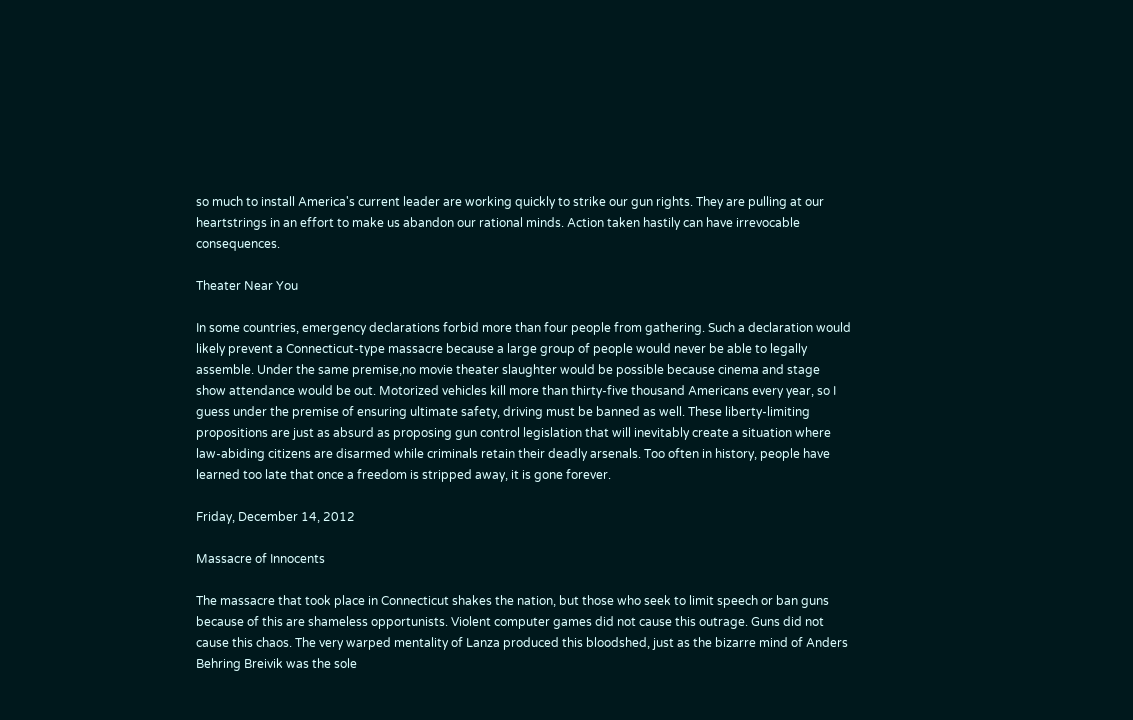so much to install America's current leader are working quickly to strike our gun rights. They are pulling at our heartstrings in an effort to make us abandon our rational minds. Action taken hastily can have irrevocable consequences.

Theater Near You

In some countries, emergency declarations forbid more than four people from gathering. Such a declaration would likely prevent a Connecticut-type massacre because a large group of people would never be able to legally assemble. Under the same premise,no movie theater slaughter would be possible because cinema and stage show attendance would be out. Motorized vehicles kill more than thirty-five thousand Americans every year, so I guess under the premise of ensuring ultimate safety, driving must be banned as well. These liberty-limiting propositions are just as absurd as proposing gun control legislation that will inevitably create a situation where law-abiding citizens are disarmed while criminals retain their deadly arsenals. Too often in history, people have learned too late that once a freedom is stripped away, it is gone forever.

Friday, December 14, 2012

Massacre of Innocents

The massacre that took place in Connecticut shakes the nation, but those who seek to limit speech or ban guns because of this are shameless opportunists. Violent computer games did not cause this outrage. Guns did not cause this chaos. The very warped mentality of Lanza produced this bloodshed, just as the bizarre mind of Anders Behring Breivik was the sole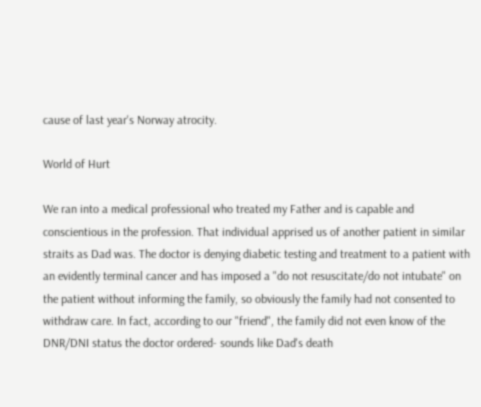cause of last year's Norway atrocity.

World of Hurt

We ran into a medical professional who treated my Father and is capable and conscientious in the profession. That individual apprised us of another patient in similar straits as Dad was. The doctor is denying diabetic testing and treatment to a patient with an evidently terminal cancer and has imposed a "do not resuscitate/do not intubate" on the patient without informing the family, so obviously the family had not consented to withdraw care. In fact, according to our "friend", the family did not even know of the DNR/DNI status the doctor ordered- sounds like Dad's death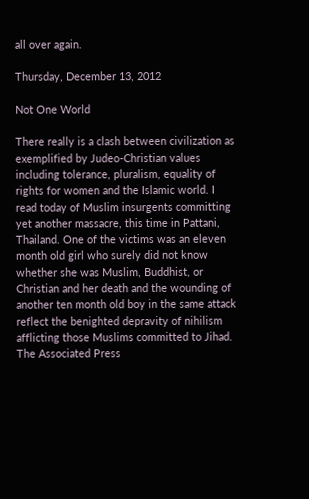all over again.

Thursday, December 13, 2012

Not One World

There really is a clash between civilization as exemplified by Judeo-Christian values including tolerance, pluralism, equality of rights for women and the Islamic world. I read today of Muslim insurgents committing yet another massacre, this time in Pattani, Thailand. One of the victims was an eleven month old girl who surely did not know whether she was Muslim, Buddhist, or Christian and her death and the wounding of another ten month old boy in the same attack reflect the benighted depravity of nihilism afflicting those Muslims committed to Jihad. The Associated Press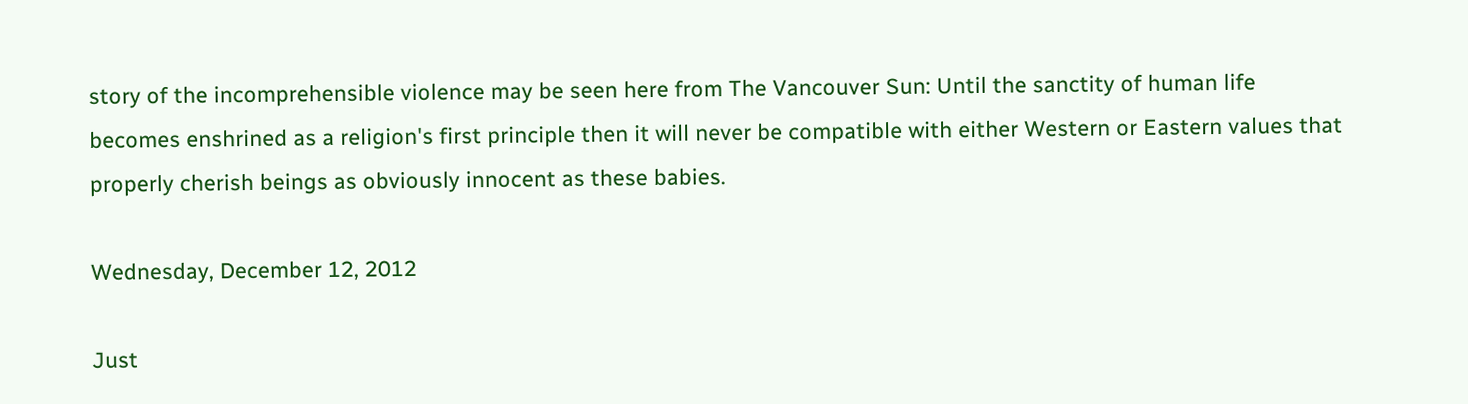story of the incomprehensible violence may be seen here from The Vancouver Sun: Until the sanctity of human life becomes enshrined as a religion's first principle then it will never be compatible with either Western or Eastern values that properly cherish beings as obviously innocent as these babies.

Wednesday, December 12, 2012

Just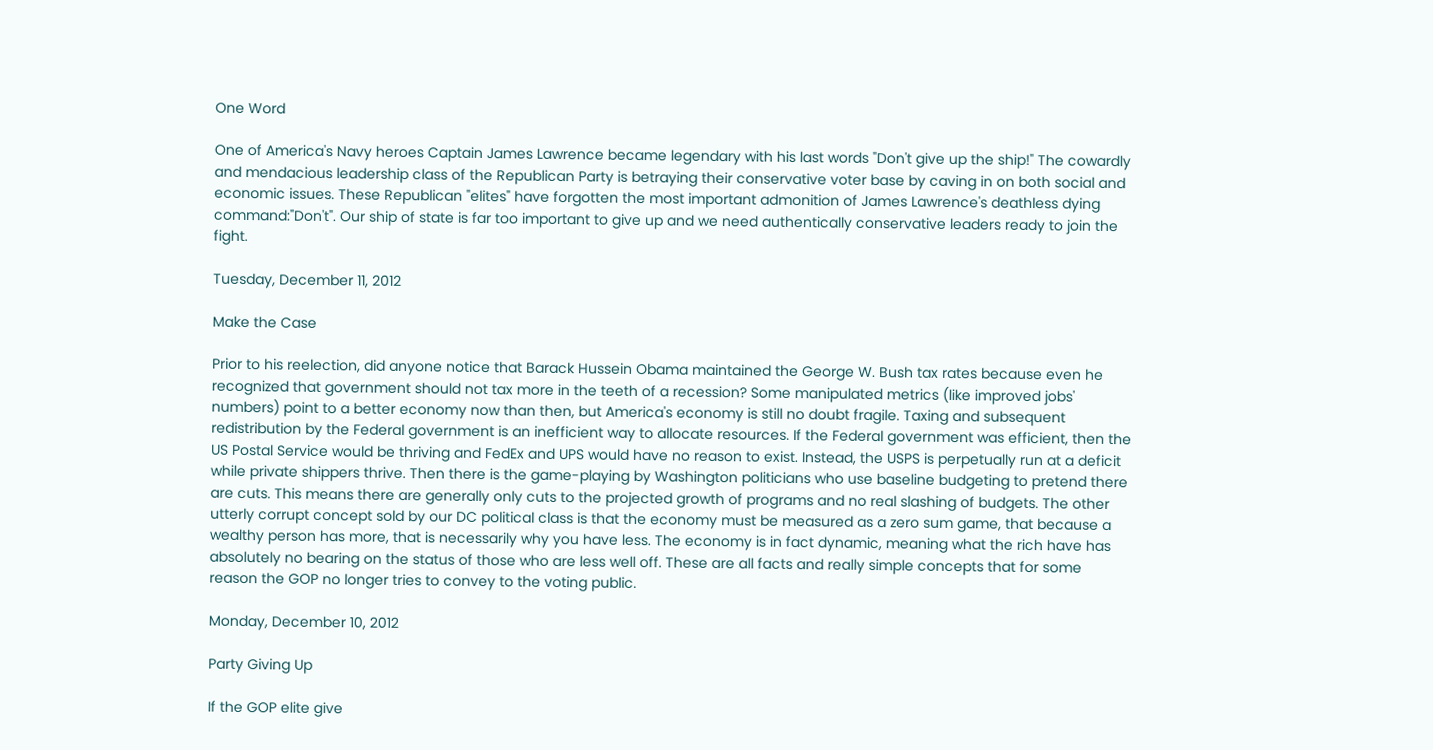One Word

One of America's Navy heroes Captain James Lawrence became legendary with his last words "Don't give up the ship!" The cowardly and mendacious leadership class of the Republican Party is betraying their conservative voter base by caving in on both social and economic issues. These Republican "elites" have forgotten the most important admonition of James Lawrence's deathless dying command:"Don't". Our ship of state is far too important to give up and we need authentically conservative leaders ready to join the fight.

Tuesday, December 11, 2012

Make the Case

Prior to his reelection, did anyone notice that Barack Hussein Obama maintained the George W. Bush tax rates because even he recognized that government should not tax more in the teeth of a recession? Some manipulated metrics (like improved jobs' numbers) point to a better economy now than then, but America's economy is still no doubt fragile. Taxing and subsequent redistribution by the Federal government is an inefficient way to allocate resources. If the Federal government was efficient, then the US Postal Service would be thriving and FedEx and UPS would have no reason to exist. Instead, the USPS is perpetually run at a deficit while private shippers thrive. Then there is the game-playing by Washington politicians who use baseline budgeting to pretend there are cuts. This means there are generally only cuts to the projected growth of programs and no real slashing of budgets. The other utterly corrupt concept sold by our DC political class is that the economy must be measured as a zero sum game, that because a wealthy person has more, that is necessarily why you have less. The economy is in fact dynamic, meaning what the rich have has absolutely no bearing on the status of those who are less well off. These are all facts and really simple concepts that for some reason the GOP no longer tries to convey to the voting public.

Monday, December 10, 2012

Party Giving Up

If the GOP elite give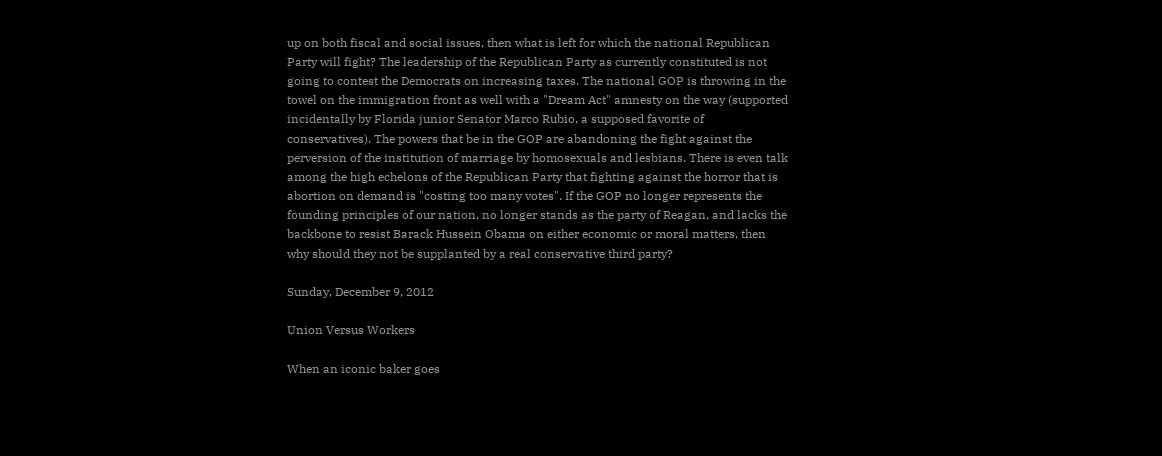up on both fiscal and social issues, then what is left for which the national Republican Party will fight? The leadership of the Republican Party as currently constituted is not going to contest the Democrats on increasing taxes. The national GOP is throwing in the towel on the immigration front as well with a "Dream Act" amnesty on the way (supported incidentally by Florida junior Senator Marco Rubio, a supposed favorite of conservatives). The powers that be in the GOP are abandoning the fight against the perversion of the institution of marriage by homosexuals and lesbians. There is even talk among the high echelons of the Republican Party that fighting against the horror that is abortion on demand is "costing too many votes". If the GOP no longer represents the founding principles of our nation, no longer stands as the party of Reagan, and lacks the backbone to resist Barack Hussein Obama on either economic or moral matters, then why should they not be supplanted by a real conservative third party?

Sunday, December 9, 2012

Union Versus Workers

When an iconic baker goes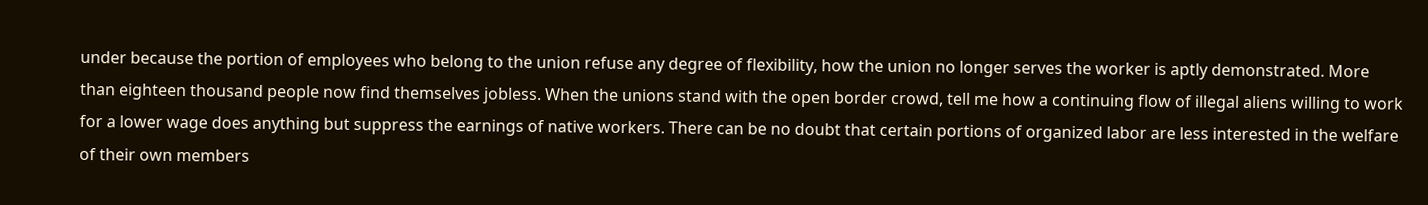under because the portion of employees who belong to the union refuse any degree of flexibility, how the union no longer serves the worker is aptly demonstrated. More than eighteen thousand people now find themselves jobless. When the unions stand with the open border crowd, tell me how a continuing flow of illegal aliens willing to work for a lower wage does anything but suppress the earnings of native workers. There can be no doubt that certain portions of organized labor are less interested in the welfare of their own members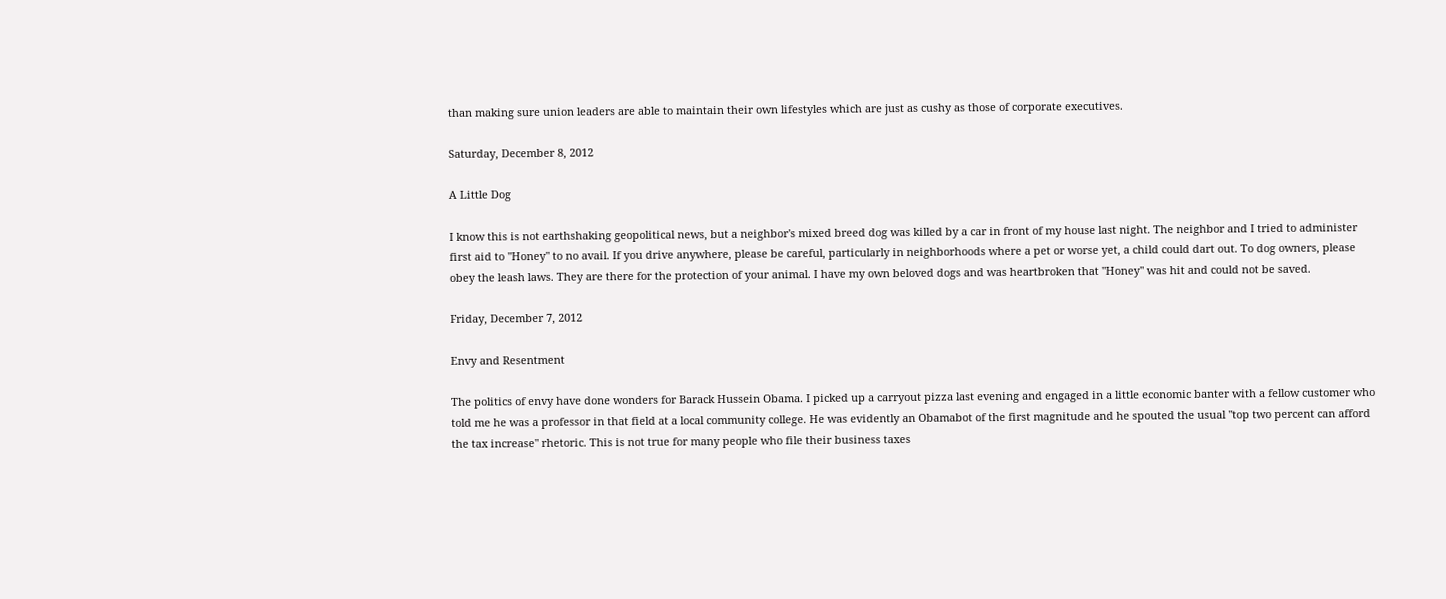than making sure union leaders are able to maintain their own lifestyles which are just as cushy as those of corporate executives.

Saturday, December 8, 2012

A Little Dog

I know this is not earthshaking geopolitical news, but a neighbor's mixed breed dog was killed by a car in front of my house last night. The neighbor and I tried to administer first aid to "Honey" to no avail. If you drive anywhere, please be careful, particularly in neighborhoods where a pet or worse yet, a child could dart out. To dog owners, please obey the leash laws. They are there for the protection of your animal. I have my own beloved dogs and was heartbroken that "Honey" was hit and could not be saved.

Friday, December 7, 2012

Envy and Resentment

The politics of envy have done wonders for Barack Hussein Obama. I picked up a carryout pizza last evening and engaged in a little economic banter with a fellow customer who told me he was a professor in that field at a local community college. He was evidently an Obamabot of the first magnitude and he spouted the usual "top two percent can afford the tax increase" rhetoric. This is not true for many people who file their business taxes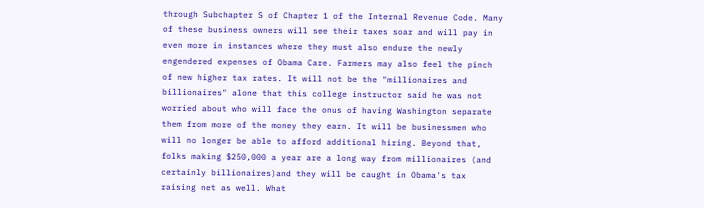through Subchapter S of Chapter 1 of the Internal Revenue Code. Many of these business owners will see their taxes soar and will pay in even more in instances where they must also endure the newly engendered expenses of Obama Care. Farmers may also feel the pinch of new higher tax rates. It will not be the "millionaires and billionaires" alone that this college instructor said he was not worried about who will face the onus of having Washington separate them from more of the money they earn. It will be businessmen who will no longer be able to afford additional hiring. Beyond that, folks making $250,000 a year are a long way from millionaires (and certainly billionaires)and they will be caught in Obama's tax raising net as well. What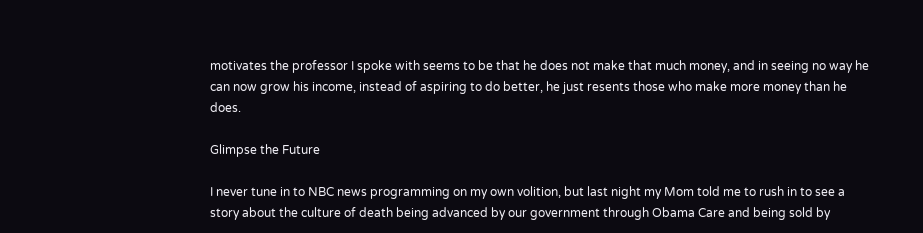motivates the professor I spoke with seems to be that he does not make that much money, and in seeing no way he can now grow his income, instead of aspiring to do better, he just resents those who make more money than he does.

Glimpse the Future

I never tune in to NBC news programming on my own volition, but last night my Mom told me to rush in to see a story about the culture of death being advanced by our government through Obama Care and being sold by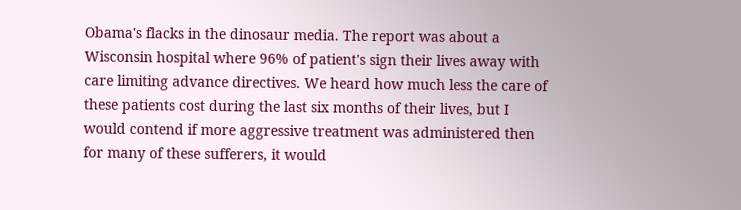Obama's flacks in the dinosaur media. The report was about a Wisconsin hospital where 96% of patient's sign their lives away with care limiting advance directives. We heard how much less the care of these patients cost during the last six months of their lives, but I would contend if more aggressive treatment was administered then for many of these sufferers, it would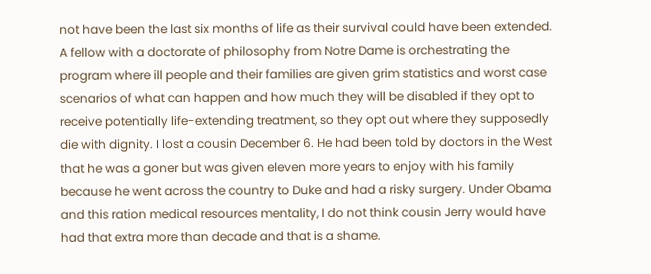not have been the last six months of life as their survival could have been extended. A fellow with a doctorate of philosophy from Notre Dame is orchestrating the program where ill people and their families are given grim statistics and worst case scenarios of what can happen and how much they will be disabled if they opt to receive potentially life-extending treatment, so they opt out where they supposedly die with dignity. I lost a cousin December 6. He had been told by doctors in the West that he was a goner but was given eleven more years to enjoy with his family because he went across the country to Duke and had a risky surgery. Under Obama and this ration medical resources mentality, I do not think cousin Jerry would have had that extra more than decade and that is a shame.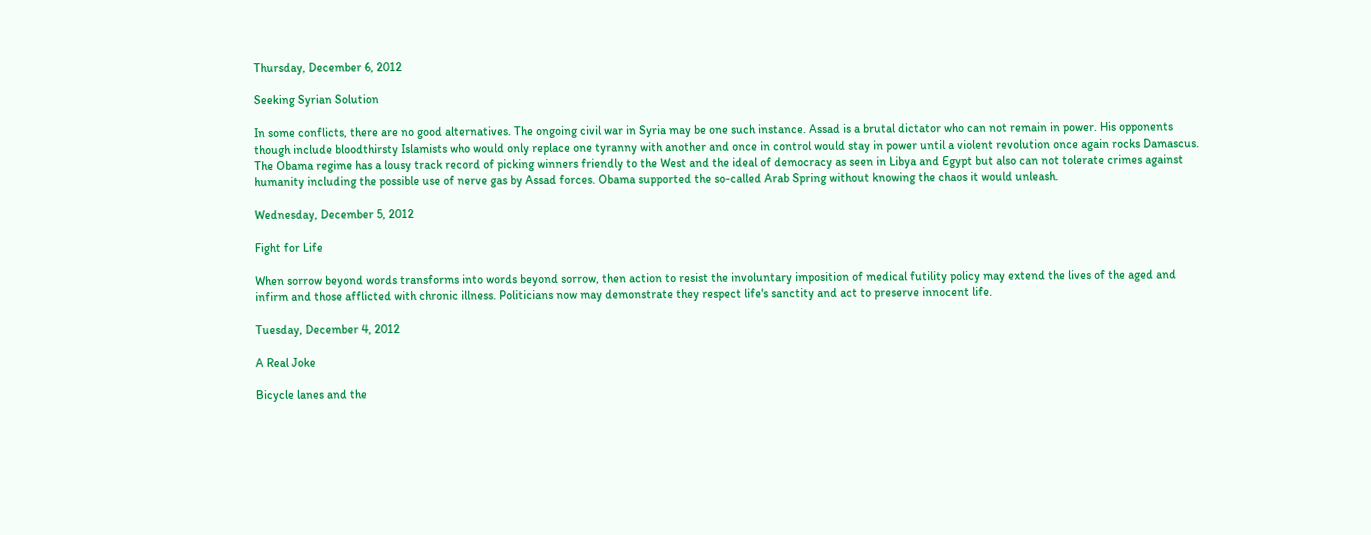Thursday, December 6, 2012

Seeking Syrian Solution

In some conflicts, there are no good alternatives. The ongoing civil war in Syria may be one such instance. Assad is a brutal dictator who can not remain in power. His opponents though include bloodthirsty Islamists who would only replace one tyranny with another and once in control would stay in power until a violent revolution once again rocks Damascus. The Obama regime has a lousy track record of picking winners friendly to the West and the ideal of democracy as seen in Libya and Egypt but also can not tolerate crimes against humanity including the possible use of nerve gas by Assad forces. Obama supported the so-called Arab Spring without knowing the chaos it would unleash.

Wednesday, December 5, 2012

Fight for Life

When sorrow beyond words transforms into words beyond sorrow, then action to resist the involuntary imposition of medical futility policy may extend the lives of the aged and infirm and those afflicted with chronic illness. Politicians now may demonstrate they respect life's sanctity and act to preserve innocent life.

Tuesday, December 4, 2012

A Real Joke

Bicycle lanes and the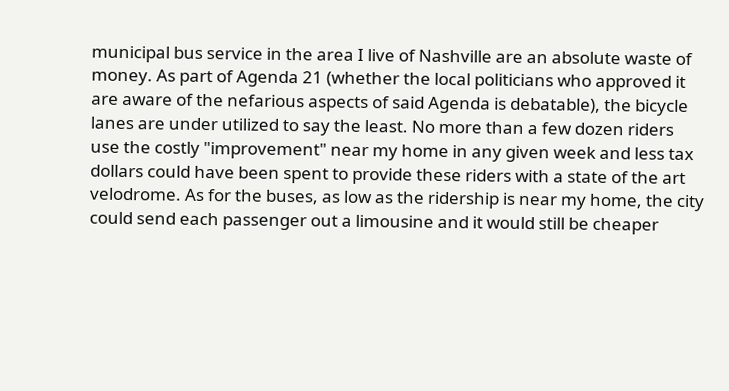municipal bus service in the area I live of Nashville are an absolute waste of money. As part of Agenda 21 (whether the local politicians who approved it are aware of the nefarious aspects of said Agenda is debatable), the bicycle lanes are under utilized to say the least. No more than a few dozen riders use the costly "improvement" near my home in any given week and less tax dollars could have been spent to provide these riders with a state of the art velodrome. As for the buses, as low as the ridership is near my home, the city could send each passenger out a limousine and it would still be cheaper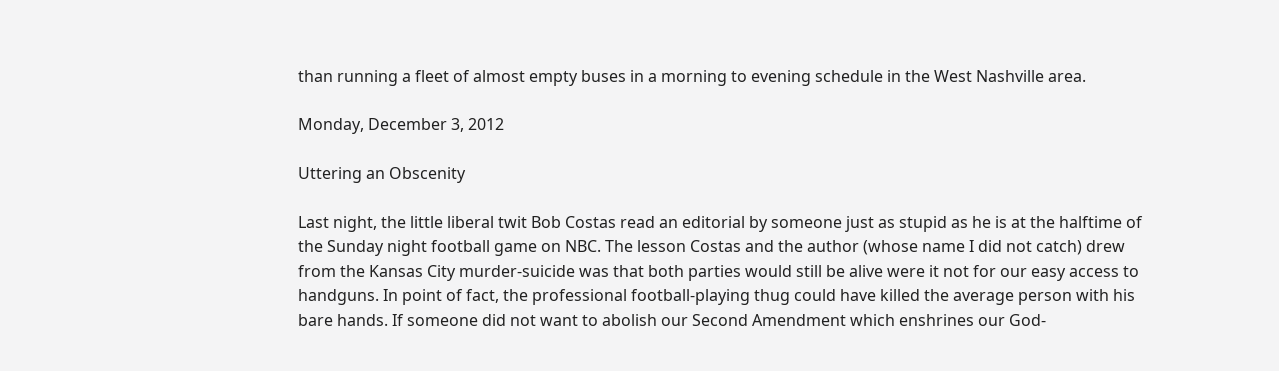than running a fleet of almost empty buses in a morning to evening schedule in the West Nashville area.

Monday, December 3, 2012

Uttering an Obscenity

Last night, the little liberal twit Bob Costas read an editorial by someone just as stupid as he is at the halftime of the Sunday night football game on NBC. The lesson Costas and the author (whose name I did not catch) drew from the Kansas City murder-suicide was that both parties would still be alive were it not for our easy access to handguns. In point of fact, the professional football-playing thug could have killed the average person with his bare hands. If someone did not want to abolish our Second Amendment which enshrines our God-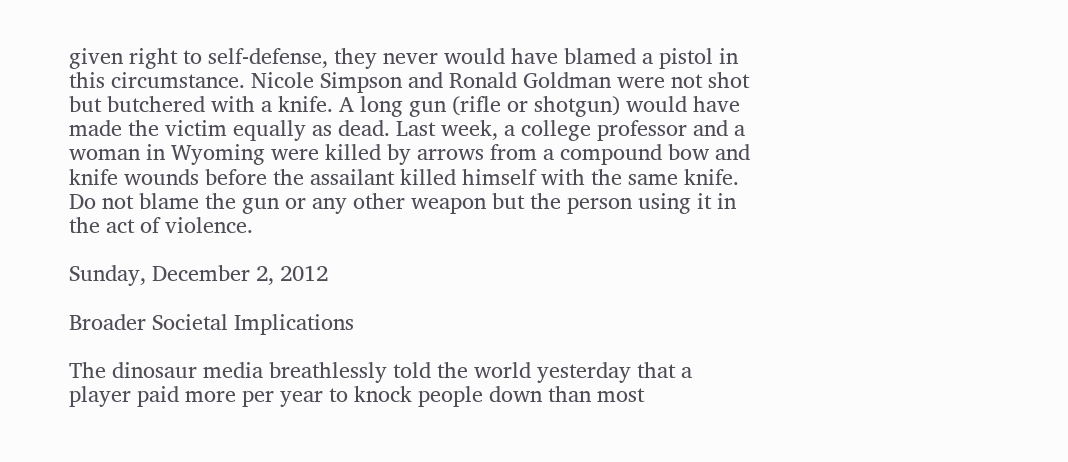given right to self-defense, they never would have blamed a pistol in this circumstance. Nicole Simpson and Ronald Goldman were not shot but butchered with a knife. A long gun (rifle or shotgun) would have made the victim equally as dead. Last week, a college professor and a woman in Wyoming were killed by arrows from a compound bow and knife wounds before the assailant killed himself with the same knife. Do not blame the gun or any other weapon but the person using it in the act of violence.

Sunday, December 2, 2012

Broader Societal Implications

The dinosaur media breathlessly told the world yesterday that a player paid more per year to knock people down than most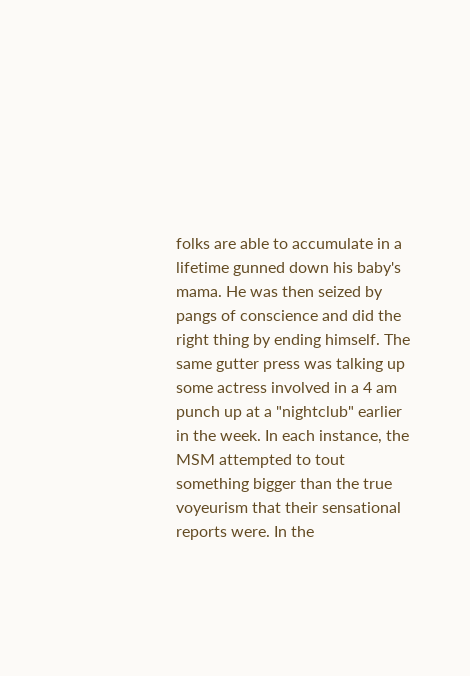folks are able to accumulate in a lifetime gunned down his baby's mama. He was then seized by pangs of conscience and did the right thing by ending himself. The same gutter press was talking up some actress involved in a 4 am punch up at a "nightclub" earlier in the week. In each instance, the MSM attempted to tout something bigger than the true voyeurism that their sensational reports were. In the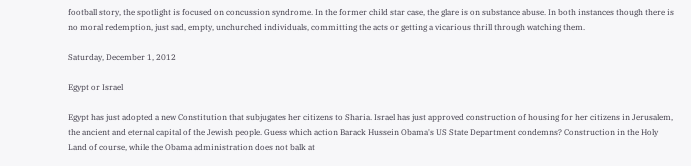football story, the spotlight is focused on concussion syndrome. In the former child star case, the glare is on substance abuse. In both instances though there is no moral redemption, just sad, empty, unchurched individuals, committing the acts or getting a vicarious thrill through watching them.

Saturday, December 1, 2012

Egypt or Israel

Egypt has just adopted a new Constitution that subjugates her citizens to Sharia. Israel has just approved construction of housing for her citizens in Jerusalem, the ancient and eternal capital of the Jewish people. Guess which action Barack Hussein Obama's US State Department condemns? Construction in the Holy Land of course, while the Obama administration does not balk at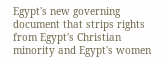Egypt's new governing document that strips rights from Egypt's Christian minority and Egypt's women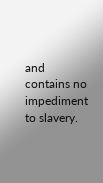and contains no impediment to slavery.